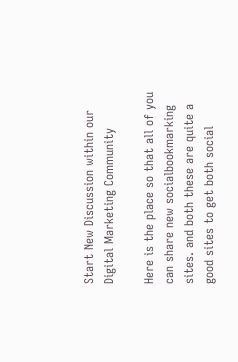Start New Discussion within our Digital Marketing Community

Here is the place so that all of you can share new socialbookmarking sites. and both these are quite a good sites to get both social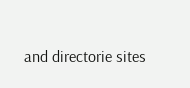and directorie sites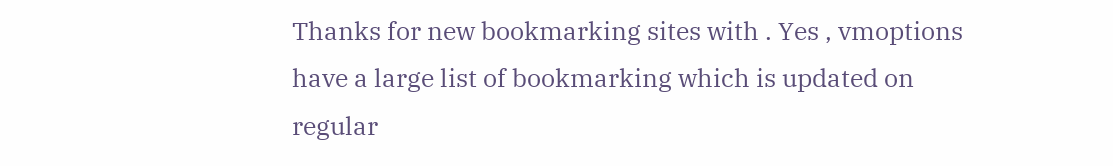Thanks for new bookmarking sites with . Yes , vmoptions have a large list of bookmarking which is updated on regular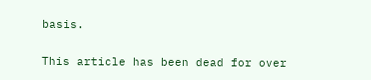basis.

This article has been dead for over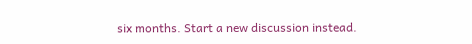six months. Start a new discussion instead.